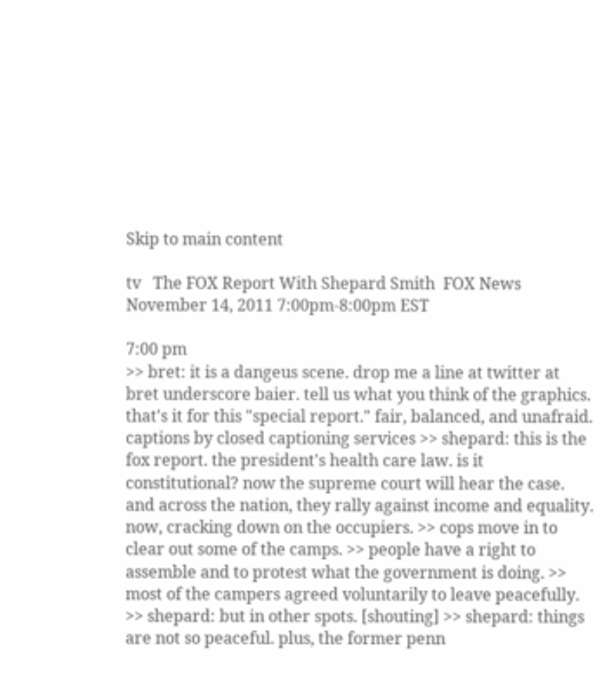Skip to main content

tv   The FOX Report With Shepard Smith  FOX News  November 14, 2011 7:00pm-8:00pm EST

7:00 pm
>> bret: it is a dangeus scene. drop me a line at twitter at bret underscore baier. tell us what you think of the graphics. that's it for this "special report." fair, balanced, and unafraid. captions by closed captioning services >> shepard: this is the fox report. the president's health care law. is it constitutional? now the supreme court will hear the case. and across the nation, they rally against income and equality. now, cracking down on the occupiers. >> cops move in to clear out some of the camps. >> people have a right to assemble and to protest what the government is doing. >> most of the campers agreed voluntarily to leave peacefully. >> shepard: but in other spots. [shouting] >> shepard: things are not so peaceful. plus, the former penn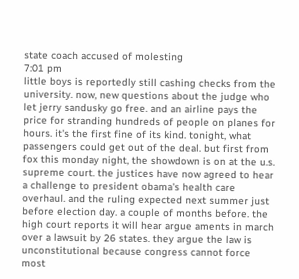state coach accused of molesting
7:01 pm
little boys is reportedly still cashing checks from the university. now, new questions about the judge who let jerry sandusky go free. and an airline pays the price for stranding hundreds of people on planes for hours. it's the first fine of its kind. tonight, what passengers could get out of the deal. but first from fox this monday night, the showdown is on at the u.s. supreme court. the justices have now agreed to hear a challenge to president obama's health care overhaul. and the ruling expected next summer just before election day. a couple of months before. the high court reports it will hear argue aments in march over a lawsuit by 26 states. they argue the law is unconstitutional because congress cannot force most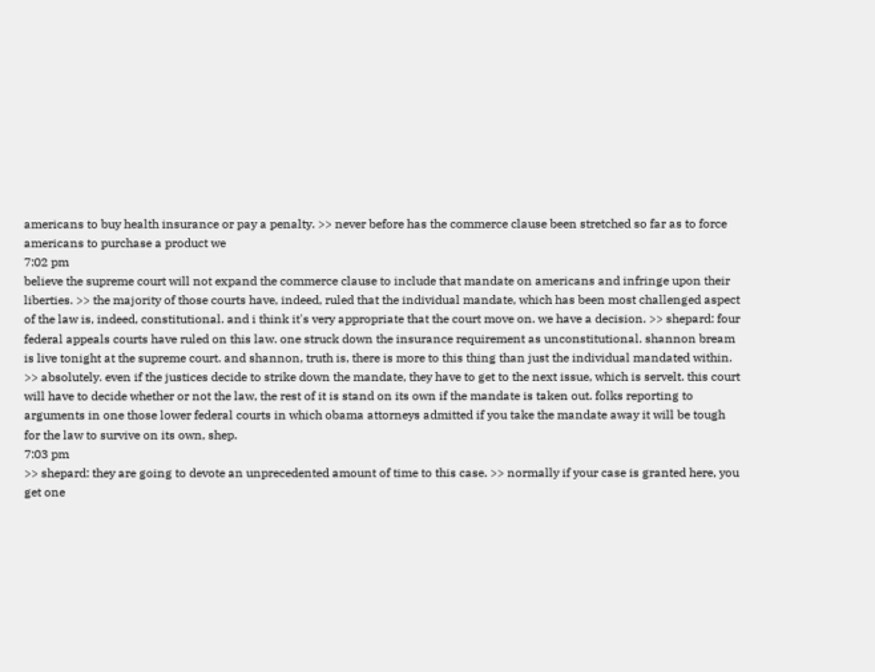americans to buy health insurance or pay a penalty. >> never before has the commerce clause been stretched so far as to force americans to purchase a product we
7:02 pm
believe the supreme court will not expand the commerce clause to include that mandate on americans and infringe upon their liberties. >> the majority of those courts have, indeed, ruled that the individual mandate, which has been most challenged aspect of the law is, indeed, constitutional. and i think it's very appropriate that the court move on. we have a decision. >> shepard: four federal appeals courts have ruled on this law. one struck down the insurance requirement as unconstitutional. shannon bream is live tonight at the supreme court. and shannon, truth is, there is more to this thing than just the individual mandated within. >> absolutely. even if the justices decide to strike down the mandate, they have to get to the next issue, which is servelt. this court will have to decide whether or not the law, the rest of it is stand on its own if the mandate is taken out. folks reporting to arguments in one those lower federal courts in which obama attorneys admitted if you take the mandate away it will be tough for the law to survive on its own, shep.
7:03 pm
>> shepard: they are going to devote an unprecedented amount of time to this case. >> normally if your case is granted here, you get one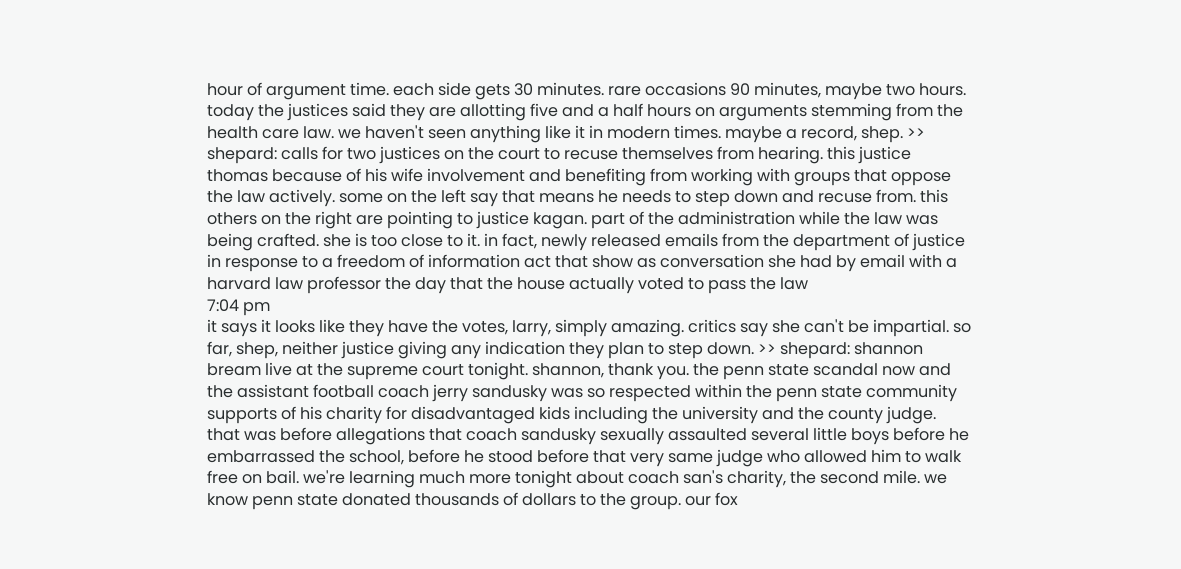hour of argument time. each side gets 30 minutes. rare occasions 90 minutes, maybe two hours. today the justices said they are allotting five and a half hours on arguments stemming from the health care law. we haven't seen anything like it in modern times. maybe a record, shep. >> shepard: calls for two justices on the court to recuse themselves from hearing. this justice thomas because of his wife involvement and benefiting from working with groups that oppose the law actively. some on the left say that means he needs to step down and recuse from. this others on the right are pointing to justice kagan. part of the administration while the law was being crafted. she is too close to it. in fact, newly released emails from the department of justice in response to a freedom of information act that show as conversation she had by email with a harvard law professor the day that the house actually voted to pass the law
7:04 pm
it says it looks like they have the votes, larry, simply amazing. critics say she can't be impartial. so far, shep, neither justice giving any indication they plan to step down. >> shepard: shannon bream live at the supreme court tonight. shannon, thank you. the penn state scandal now and the assistant football coach jerry sandusky was so respected within the penn state community supports of his charity for disadvantaged kids including the university and the county judge. that was before allegations that coach sandusky sexually assaulted several little boys before he embarrassed the school, before he stood before that very same judge who allowed him to walk free on bail. we're learning much more tonight about coach san's charity, the second mile. we know penn state donated thousands of dollars to the group. our fox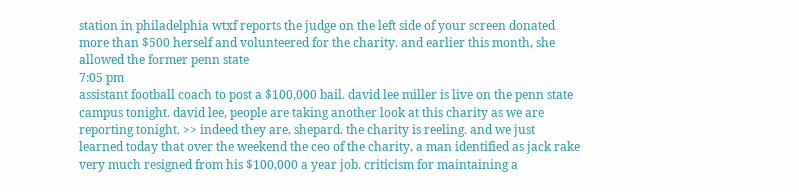station in philadelphia wtxf reports the judge on the left side of your screen donated more than $500 herself and volunteered for the charity. and earlier this month, she allowed the former penn state
7:05 pm
assistant football coach to post a $100,000 bail. david lee miller is live on the penn state campus tonight. david lee, people are taking another look at this charity as we are reporting tonight. >> indeed they are, shepard. the charity is reeling. and we just learned today that over the weekend the ceo of the charity, a man identified as jack rake very much resigned from his $100,000 a year job. criticism for maintaining a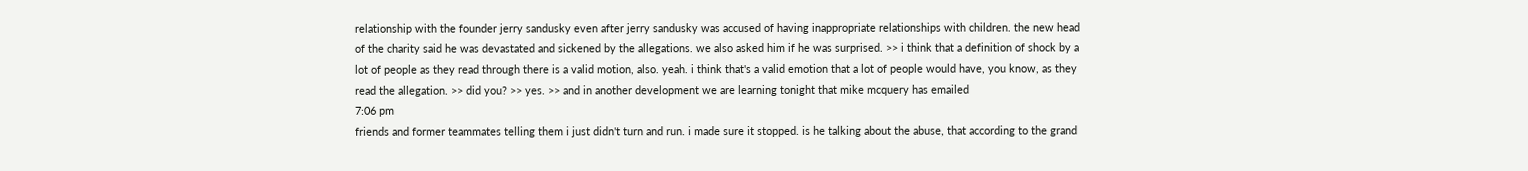relationship with the founder jerry sandusky even after jerry sandusky was accused of having inappropriate relationships with children. the new head of the charity said he was devastated and sickened by the allegations. we also asked him if he was surprised. >> i think that a definition of shock by a lot of people as they read through there is a valid motion, also. yeah. i think that's a valid emotion that a lot of people would have, you know, as they read the allegation. >> did you? >> yes. >> and in another development we are learning tonight that mike mcquery has emailed
7:06 pm
friends and former teammates telling them i just didn't turn and run. i made sure it stopped. is he talking about the abuse, that according to the grand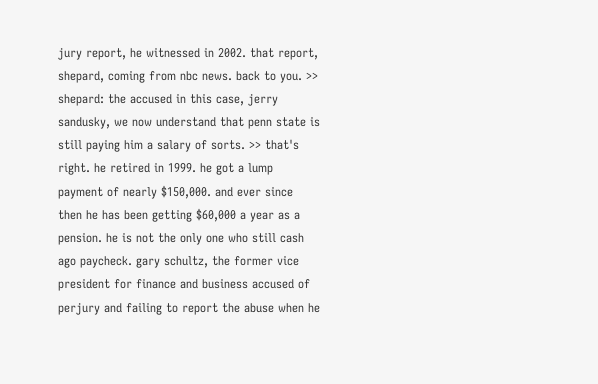jury report, he witnessed in 2002. that report, shepard, coming from nbc news. back to you. >> shepard: the accused in this case, jerry sandusky, we now understand that penn state is still paying him a salary of sorts. >> that's right. he retired in 1999. he got a lump payment of nearly $150,000. and ever since then he has been getting $60,000 a year as a pension. he is not the only one who still cash ago paycheck. gary schultz, the former vice president for finance and business accused of perjury and failing to report the abuse when he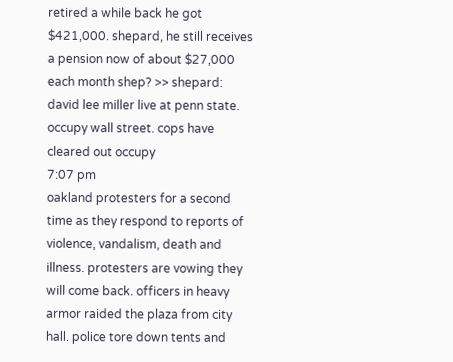retired a while back he got $421,000. shepard, he still receives a pension now of about $27,000 each month shep? >> shepard: david lee miller live at penn state. occupy wall street. cops have cleared out occupy
7:07 pm
oakland protesters for a second time as they respond to reports of violence, vandalism, death and illness. protesters are vowing they will come back. officers in heavy armor raided the plaza from city hall. police tore down tents and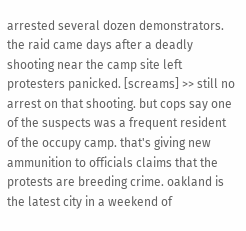arrested several dozen demonstrators. the raid came days after a deadly shooting near the camp site left protesters panicked. [screams] >> still no arrest on that shooting. but cops say one of the suspects was a frequent resident of the occupy camp. that's giving new ammunition to officials claims that the protests are breeding crime. oakland is the latest city in a weekend of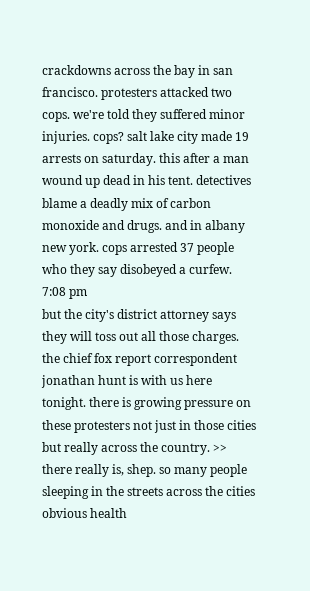crackdowns across the bay in san francisco. protesters attacked two cops. we're told they suffered minor injuries. cops? salt lake city made 19 arrests on saturday. this after a man wound up dead in his tent. detectives blame a deadly mix of carbon monoxide and drugs. and in albany new york. cops arrested 37 people who they say disobeyed a curfew.
7:08 pm
but the city's district attorney says they will toss out all those charges. the chief fox report correspondent jonathan hunt is with us here tonight. there is growing pressure on these protesters not just in those cities but really across the country. >> there really is, shep. so many people sleeping in the streets across the cities obvious health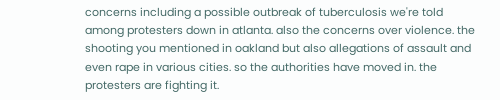concerns including a possible outbreak of tuberculosis we're told among protesters down in atlanta. also the concerns over violence. the shooting you mentioned in oakland but also allegations of assault and even rape in various cities. so the authorities have moved in. the protesters are fighting it.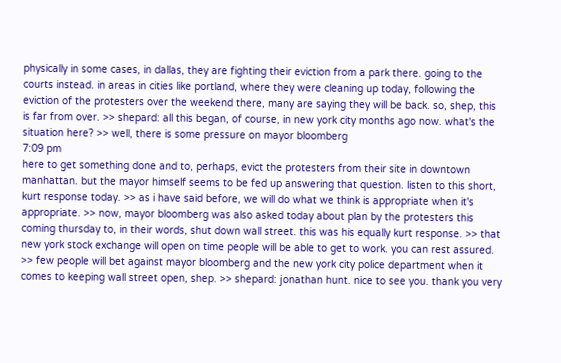physically in some cases, in dallas, they are fighting their eviction from a park there. going to the courts instead. in areas in cities like portland, where they were cleaning up today, following the eviction of the protesters over the weekend there, many are saying they will be back. so, shep, this is far from over. >> shepard: all this began, of course, in new york city months ago now. what's the situation here? >> well, there is some pressure on mayor bloomberg
7:09 pm
here to get something done and to, perhaps, evict the protesters from their site in downtown manhattan. but the mayor himself seems to be fed up answering that question. listen to this short, kurt response today. >> as i have said before, we will do what we think is appropriate when it's appropriate. >> now, mayor bloomberg was also asked today about plan by the protesters this coming thursday to, in their words, shut down wall street. this was his equally kurt response. >> that new york stock exchange will open on time people will be able to get to work. you can rest assured. >> few people will bet against mayor bloomberg and the new york city police department when it comes to keeping wall street open, shep. >> shepard: jonathan hunt. nice to see you. thank you very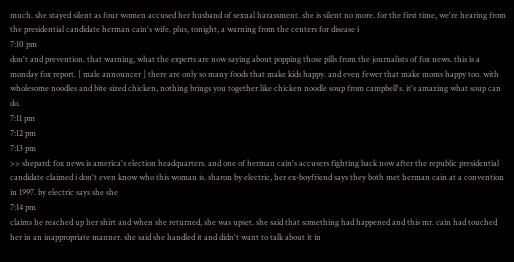much. she stayed silent as four women accused her husband of sexual harassment. she is silent no more. for the first time, we're hearing from the presidential candidate herman cain's wife. plus, tonight, a warning from the centers for disease i
7:10 pm
don't and prevention. that warning, what the experts are now saying about popping those pills from the journalists of fox news. this is a monday fox report. [ male announcer ] there are only so many foods that make kids happy. and even fewer that make moms happy too. with wholesome noodles and bite sized chicken, nothing brings you together like chicken noodle soup from campbell's. it's amazing what soup can do.
7:11 pm
7:12 pm
7:13 pm
>> shepard: fox news is america's election headquarters. and one of herman cain's accusers fighting back now after the republic presidential candidate claimed i don't even know who this woman is. sharon by electric, her ex-boyfriend says they both met herman cain at a convention in 1997. by electric says she she
7:14 pm
claims he reached up her shirt and when she returned, she was upset. she said that something had happened and this mr. cain had touched her in an inappropriate manner. she said she handled it and didn't want to talk about it in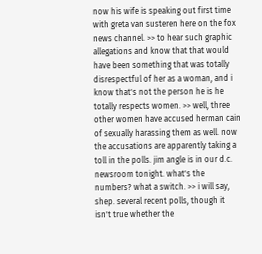now his wife is speaking out first time with greta van susteren here on the fox news channel. >> to hear such graphic allegations and know that that would have been something that was totally disrespectful of her as a woman, and i know that's not the person he is he totally respects women. >> well, three other women have accused herman cain of sexually harassing them as well. now the accusations are apparently taking a toll in the polls. jim angle is in our d.c. newsroom tonight. what's the numbers? what a switch. >> i will say, shep. several recent polls, though it isn't true whether the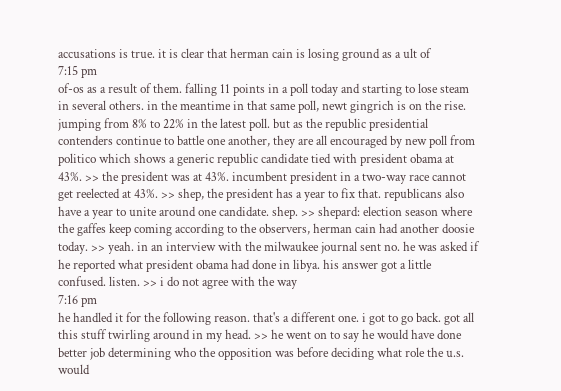accusations is true. it is clear that herman cain is losing ground as a ult of
7:15 pm
of-os as a result of them. falling 11 points in a poll today and starting to lose steam in several others. in the meantime in that same poll, newt gingrich is on the rise. jumping from 8% to 22% in the latest poll. but as the republic presidential contenders continue to battle one another, they are all encouraged by new poll from politico which shows a generic republic candidate tied with president obama at 43%. >> the president was at 43%. incumbent president in a two-way race cannot get reelected at 43%. >> shep, the president has a year to fix that. republicans also have a year to unite around one candidate. shep. >> shepard: election season where the gaffes keep coming according to the observers, herman cain had another doosie today. >> yeah. in an interview with the milwaukee journal sent no. he was asked if he reported what president obama had done in libya. his answer got a little confused. listen. >> i do not agree with the way
7:16 pm
he handled it for the following reason. that's a different one. i got to go back. got all this stuff twirling around in my head. >> he went on to say he would have done better job determining who the opposition was before deciding what role the u.s. would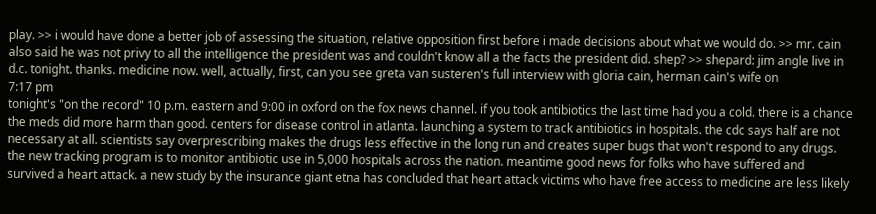play. >> i would have done a better job of assessing the situation, relative opposition first before i made decisions about what we would do. >> mr. cain also said he was not privy to all the intelligence the president was and couldn't know all a the facts the president did. shep? >> shepard: jim angle live in d.c. tonight. thanks. medicine now. well, actually, first, can you see greta van susteren's full interview with gloria cain, herman cain's wife on
7:17 pm
tonight's "on the record" 10 p.m. eastern and 9:00 in oxford on the fox news channel. if you took antibiotics the last time had you a cold. there is a chance the meds did more harm than good. centers for disease control in atlanta. launching a system to track antibiotics in hospitals. the cdc says half are not necessary at all. scientists say overprescribing makes the drugs less effective in the long run and creates super bugs that won't respond to any drugs. the new tracking program is to monitor antibiotic use in 5,000 hospitals across the nation. meantime good news for folks who have suffered and survived a heart attack. a new study by the insurance giant etna has concluded that heart attack victims who have free access to medicine are less likely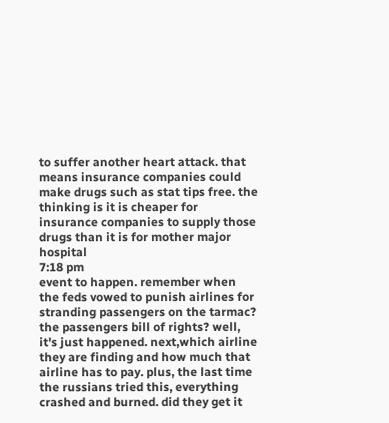to suffer another heart attack. that means insurance companies could make drugs such as stat tips free. the thinking is it is cheaper for insurance companies to supply those drugs than it is for mother major hospital
7:18 pm
event to happen. remember when the feds vowed to punish airlines for stranding passengers on the tarmac? the passengers bill of rights? well, it's just happened. next,which airline they are finding and how much that airline has to pay. plus, the last time the russians tried this, everything crashed and burned. did they get it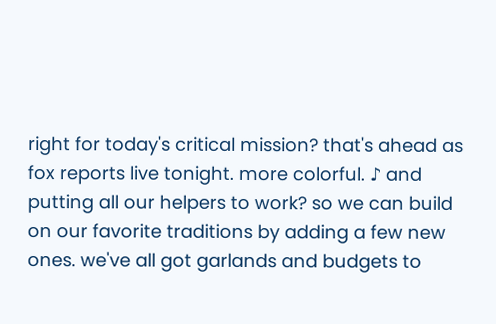right for today's critical mission? that's ahead as fox reports live tonight. more colorful. ♪ and putting all our helpers to work? so we can build on our favorite traditions by adding a few new ones. we've all got garlands and budgets to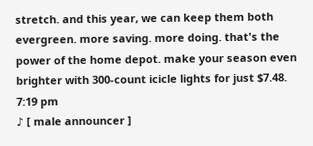stretch. and this year, we can keep them both evergreen. more saving. more doing. that's the power of the home depot. make your season even brighter with 300-count icicle lights for just $7.48.
7:19 pm
♪ [ male announcer ]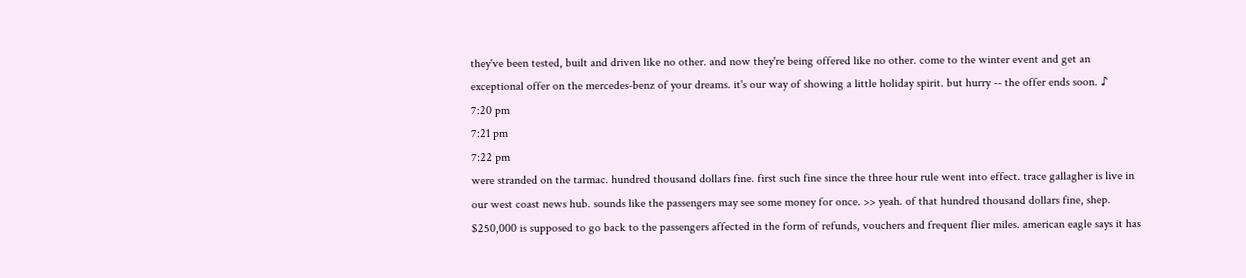they've been tested, built and driven like no other. and now they're being offered like no other. come to the winter event and get an exceptional offer on the mercedes-benz of your dreams. it's our way of showing a little holiday spirit. but hurry -- the offer ends soon. ♪
7:20 pm
7:21 pm
7:22 pm
were stranded on the tarmac. hundred thousand dollars fine. first such fine since the three hour rule went into effect. trace gallagher is live in our west coast news hub. sounds like the passengers may see some money for once. >> yeah. of that hundred thousand dollars fine, shep. $250,000 is supposed to go back to the passengers affected in the form of refunds, vouchers and frequent flier miles. american eagle says it has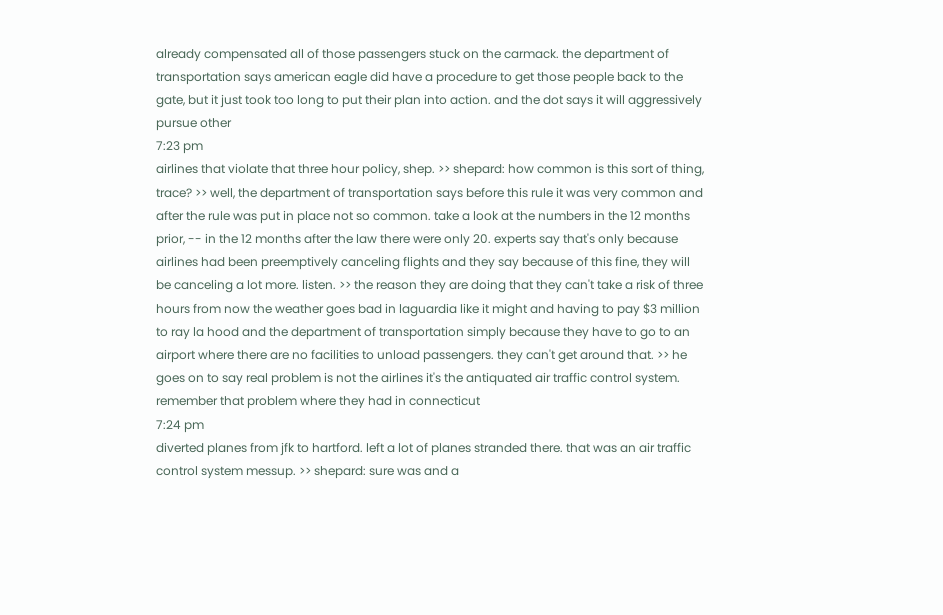already compensated all of those passengers stuck on the carmack. the department of transportation says american eagle did have a procedure to get those people back to the gate, but it just took too long to put their plan into action. and the dot says it will aggressively pursue other
7:23 pm
airlines that violate that three hour policy, shep. >> shepard: how common is this sort of thing, trace? >> well, the department of transportation says before this rule it was very common and after the rule was put in place not so common. take a look at the numbers in the 12 months prior, -- in the 12 months after the law there were only 20. experts say that's only because airlines had been preemptively canceling flights and they say because of this fine, they will be canceling a lot more. listen. >> the reason they are doing that they can't take a risk of three hours from now the weather goes bad in laguardia like it might and having to pay $3 million to ray la hood and the department of transportation simply because they have to go to an airport where there are no facilities to unload passengers. they can't get around that. >> he goes on to say real problem is not the airlines it's the antiquated air traffic control system. remember that problem where they had in connecticut
7:24 pm
diverted planes from jfk to hartford. left a lot of planes stranded there. that was an air traffic control system messup. >> shepard: sure was and a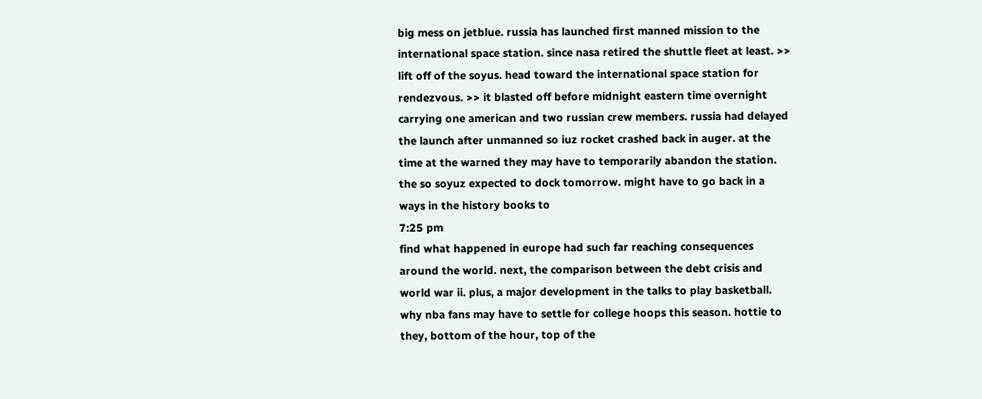big mess on jetblue. russia has launched first manned mission to the international space station. since nasa retired the shuttle fleet at least. >> lift off of the soyus. head toward the international space station for rendezvous. >> it blasted off before midnight eastern time overnight carrying one american and two russian crew members. russia had delayed the launch after unmanned so iuz rocket crashed back in auger. at the time at the warned they may have to temporarily abandon the station. the so soyuz expected to dock tomorrow. might have to go back in a ways in the history books to
7:25 pm
find what happened in europe had such far reaching consequences around the world. next, the comparison between the debt crisis and world war ii. plus, a major development in the talks to play basketball. why nba fans may have to settle for college hoops this season. hottie to they, bottom of the hour, top of the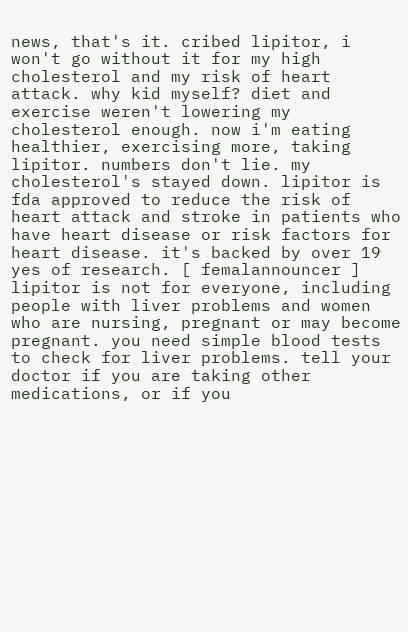news, that's it. cribed lipitor, i won't go without it for my high cholesterol and my risk of heart attack. why kid myself? diet and exercise weren't lowering my cholesterol enough. now i'm eating healthier, exercising more, taking lipitor. numbers don't lie. my cholesterol's stayed down. lipitor is fda approved to reduce the risk of heart attack and stroke in patients who have heart disease or risk factors for heart disease. it's backed by over 19 yes of research. [ femalannouncer ] lipitor is not for everyone, including people with liver problems and women who are nursing, pregnant or may become pregnant. you need simple blood tests to check for liver problems. tell your doctor if you are taking other medications, or if you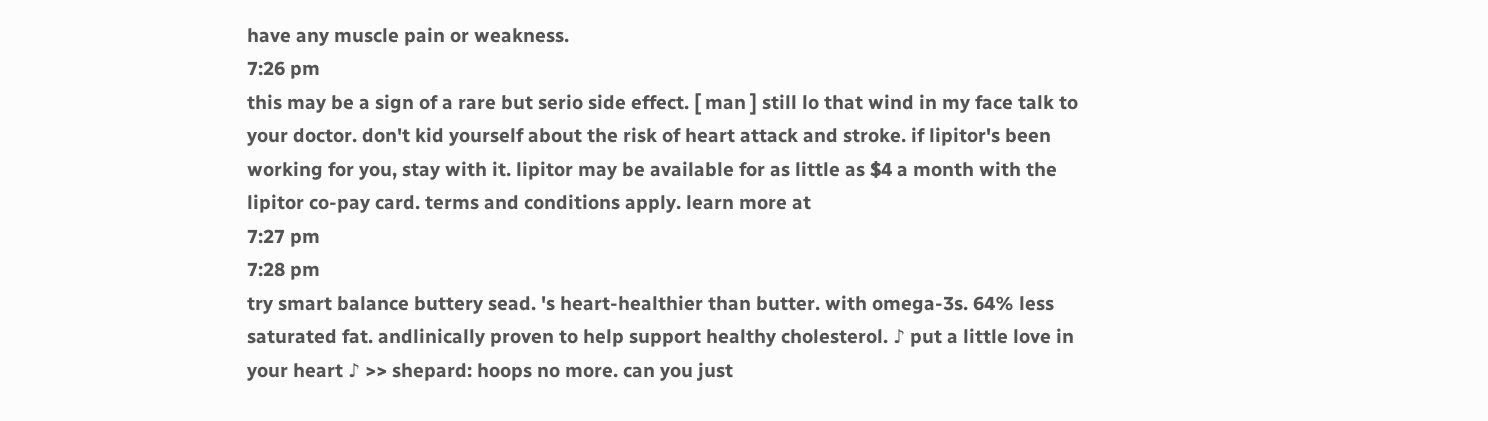have any muscle pain or weakness.
7:26 pm
this may be a sign of a rare but serio side effect. [ man ] still lo that wind in my face talk to your doctor. don't kid yourself about the risk of heart attack and stroke. if lipitor's been working for you, stay with it. lipitor may be available for as little as $4 a month with the lipitor co-pay card. terms and conditions apply. learn more at
7:27 pm
7:28 pm
try smart balance buttery sead. 's heart-healthier than butter. with omega-3s. 64% less saturated fat. andlinically proven to help support healthy cholesterol. ♪ put a little love in your heart ♪ >> shepard: hoops no more. can you just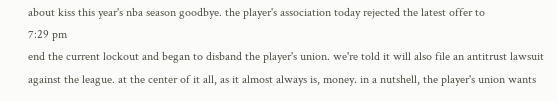about kiss this year's nba season goodbye. the player's association today rejected the latest offer to
7:29 pm
end the current lockout and began to disband the player's union. we're told it will also file an antitrust lawsuit against the league. at the center of it all, as it almost always is, money. in a nutshell, the player's union wants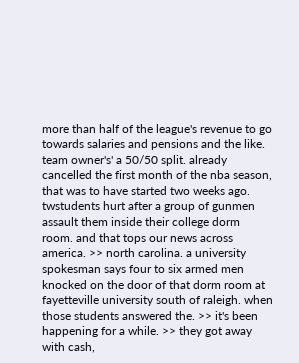more than half of the league's revenue to go towards salaries and pensions and the like. team owner's' a 50/50 split. already cancelled the first month of the nba season, that was to have started two weeks ago. twstudents hurt after a group of gunmen assault them inside their college dorm room. and that tops our news across america. >> north carolina. a university spokesman says four to six armed men knocked on the door of that dorm room at fayetteville university south of raleigh. when those students answered the. >> it's been happening for a while. >> they got away with cash,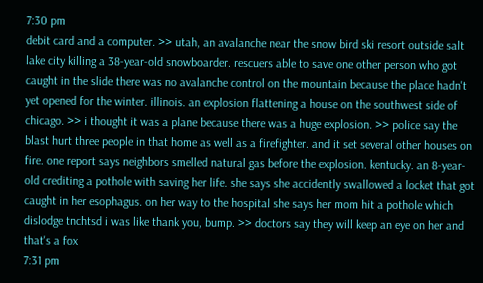7:30 pm
debit card and a computer. >> utah, an avalanche near the snow bird ski resort outside salt lake city killing a 38-year-old snowboarder. rescuers able to save one other person who got caught in the slide there was no avalanche control on the mountain because the place hadn't yet opened for the winter. illinois. an explosion flattening a house on the southwest side of chicago. >> i thought it was a plane because there was a huge explosion. >> police say the blast hurt three people in that home as well as a firefighter. and it set several other houses on fire. one report says neighbors smelled natural gas before the explosion. kentucky. an 8-year-old crediting a pothole with saving her life. she says she accidently swallowed a locket that got caught in her esophagus. on her way to the hospital she says her mom hit a pothole which dislodge tnchtsd i was like thank you, bump. >> doctors say they will keep an eye on her and that's a fox
7:31 pm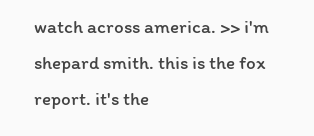watch across america. >> i'm shepard smith. this is the fox report. it's the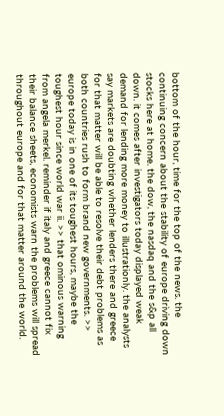bottom of the hour, time for the top of the news. the continuing concern about the stability of europe driving down stocks here at home. the dow, the nasdaq and the s&p all down. it comes after investigators today displayed weak demand for lending more money to illustrationly. the analysts say markets are doubting whether lenders there and greece for that matter will be able to resolve their debt problems as both countries rush to form brand new governments. >> europe today is in one of its toughest hours, maybe the toughest hour since world war ii. >> that ominous warning from angela merkel. reminder if italy and greece cannot fix their balance sheets, economists warn the problems will spread throughout europe and for that matter around the world.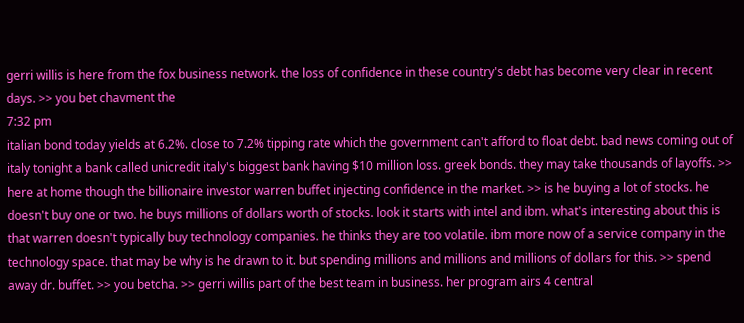gerri willis is here from the fox business network. the loss of confidence in these country's debt has become very clear in recent days. >> you bet chavment the
7:32 pm
italian bond today yields at 6.2%. close to 7.2% tipping rate which the government can't afford to float debt. bad news coming out of italy tonight a bank called unicredit italy's biggest bank having $10 million loss. greek bonds. they may take thousands of layoffs. >> here at home though the billionaire investor warren buffet injecting confidence in the market. >> is he buying a lot of stocks. he doesn't buy one or two. he buys millions of dollars worth of stocks. look it starts with intel and ibm. what's interesting about this is that warren doesn't typically buy technology companies. he thinks they are too volatile. ibm more now of a service company in the technology space. that may be why is he drawn to it. but spending millions and millions and millions of dollars for this. >> spend away dr. buffet. >> you betcha. >> gerri willis part of the best team in business. her program airs 4 central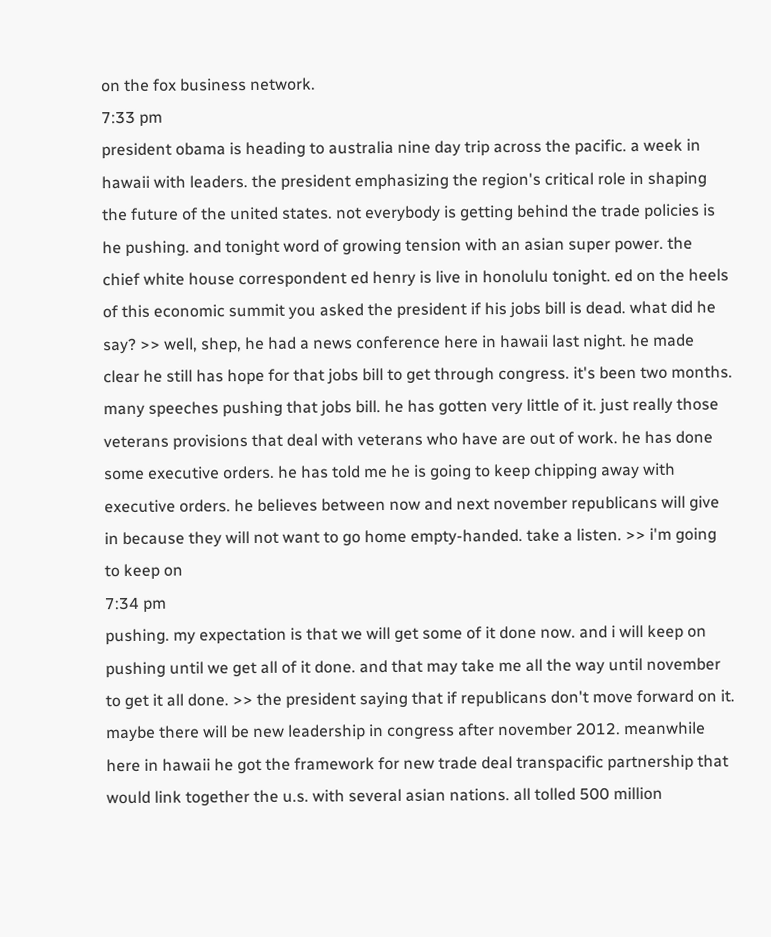on the fox business network.
7:33 pm
president obama is heading to australia nine day trip across the pacific. a week in hawaii with leaders. the president emphasizing the region's critical role in shaping the future of the united states. not everybody is getting behind the trade policies is he pushing. and tonight word of growing tension with an asian super power. the chief white house correspondent ed henry is live in honolulu tonight. ed on the heels of this economic summit you asked the president if his jobs bill is dead. what did he say? >> well, shep, he had a news conference here in hawaii last night. he made clear he still has hope for that jobs bill to get through congress. it's been two months. many speeches pushing that jobs bill. he has gotten very little of it. just really those veterans provisions that deal with veterans who have are out of work. he has done some executive orders. he has told me he is going to keep chipping away with executive orders. he believes between now and next november republicans will give in because they will not want to go home empty-handed. take a listen. >> i'm going to keep on
7:34 pm
pushing. my expectation is that we will get some of it done now. and i will keep on pushing until we get all of it done. and that may take me all the way until november to get it all done. >> the president saying that if republicans don't move forward on it. maybe there will be new leadership in congress after november 2012. meanwhile here in hawaii he got the framework for new trade deal transpacific partnership that would link together the u.s. with several asian nations. all tolled 500 million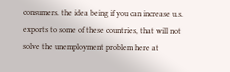consumers. the idea being if you can increase u.s. exports to some of these countries, that will not solve the unemployment problem here at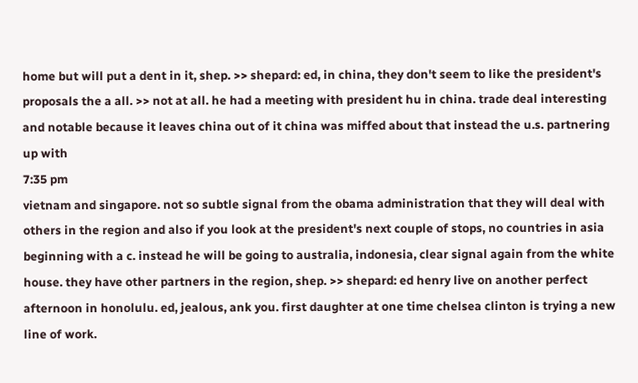home but will put a dent in it, shep. >> shepard: ed, in china, they don't seem to like the president's proposals the a all. >> not at all. he had a meeting with president hu in china. trade deal interesting and notable because it leaves china out of it china was miffed about that instead the u.s. partnering up with
7:35 pm
vietnam and singapore. not so subtle signal from the obama administration that they will deal with others in the region and also if you look at the president's next couple of stops, no countries in asia beginning with a c. instead he will be going to australia, indonesia, clear signal again from the white house. they have other partners in the region, shep. >> shepard: ed henry live on another perfect afternoon in honolulu. ed, jealous, ank you. first daughter at one time chelsea clinton is trying a new line of work.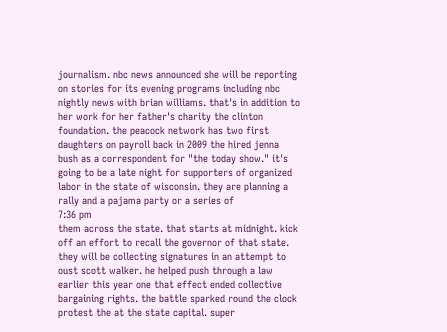journalism. nbc news announced she will be reporting on stories for its evening programs including nbc nightly news with brian williams. that's in addition to her work for her father's charity the clinton foundation. the peacock network has two first daughters on payroll back in 2009 the hired jenna bush as a correspondent for "the today show." it's going to be a late night for supporters of organized labor in the state of wisconsin. they are planning a rally and a pajama party or a series of
7:36 pm
them across the state. that starts at midnight. kick off an effort to recall the governor of that state. they will be collecting signatures in an attempt to oust scott walker. he helped push through a law earlier this year one that effect ended collective bargaining rights. the battle sparked round the clock protest the at the state capital. super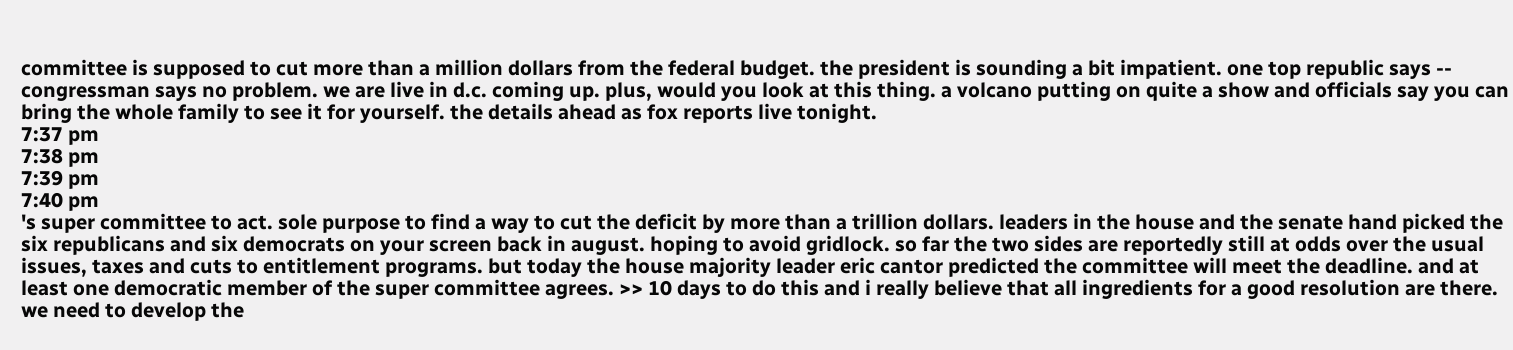committee is supposed to cut more than a million dollars from the federal budget. the president is sounding a bit impatient. one top republic says -- congressman says no problem. we are live in d.c. coming up. plus, would you look at this thing. a volcano putting on quite a show and officials say you can bring the whole family to see it for yourself. the details ahead as fox reports live tonight.
7:37 pm
7:38 pm
7:39 pm
7:40 pm
's super committee to act. sole purpose to find a way to cut the deficit by more than a trillion dollars. leaders in the house and the senate hand picked the six republicans and six democrats on your screen back in august. hoping to avoid gridlock. so far the two sides are reportedly still at odds over the usual issues, taxes and cuts to entitlement programs. but today the house majority leader eric cantor predicted the committee will meet the deadline. and at least one democratic member of the super committee agrees. >> 10 days to do this and i really believe that all ingredients for a good resolution are there. we need to develop the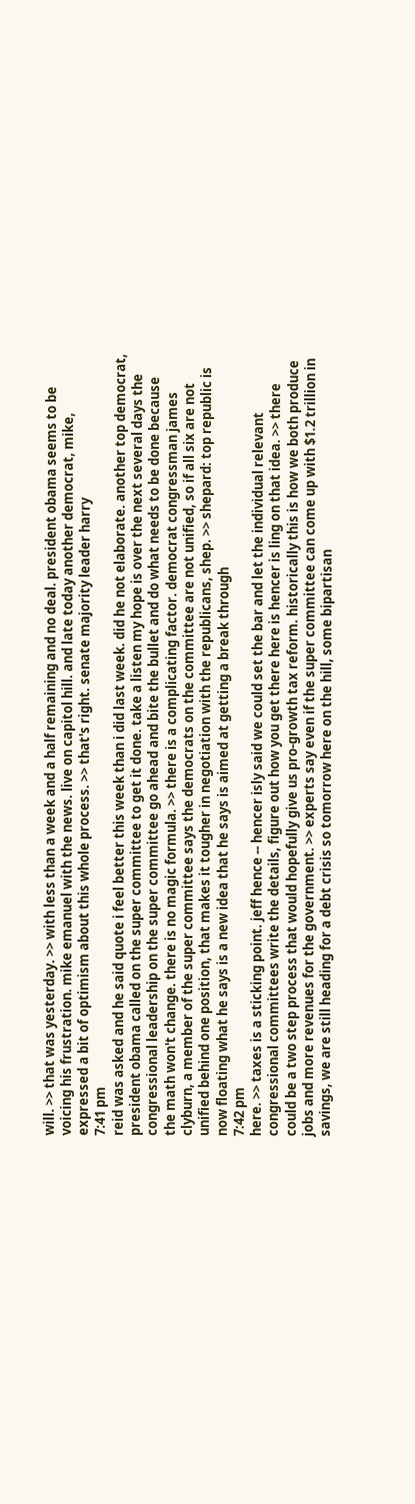will. >> that was yesterday. >> with less than a week and a half remaining and no deal. president obama seems to be voicing his frustration. mike emanuel with the news. live on capitol hill. and late today another democrat, mike, expressed a bit of optimism about this whole process. >> that's right. senate majority leader harry
7:41 pm
reid was asked and he said quote i feel better this week than i did last week. did he not elaborate. another top democrat, president obama called on the super committee to get it done. take a listen my hope is over the next several days the congressional leadership on the super committee go ahead and bite the bullet and do what needs to be done because the math won't change. there is no magic formula. >> there is a complicating factor. democrat congressman james clyburn, a member of the super committee says the democrats on the committee are not unified, so if all six are not unified behind one position, that makes it tougher in negotiation with the republicans, shep. >> shepard: top republic is now floating what he says is a new idea that he says is aimed at getting a break through
7:42 pm
here. >> taxes is a sticking point. jeff hence -- hencer isly said we could set the bar and let the individual relevant congressional committees write the details, figure out how you get there here is hencer is ling on that idea. >> there could be a two step process that would hopefully give us pro-growth tax reform. historically this is how we both produce jobs and more revenues for the government. >> experts say even if the super committee can come up with $1.2 trillion in savings, we are still heading for a debt crisis so tomorrow here on the hill, some bipartisan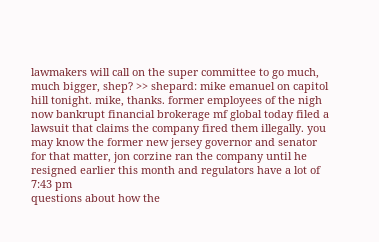lawmakers will call on the super committee to go much, much bigger, shep? >> shepard: mike emanuel on capitol hill tonight. mike, thanks. former employees of the nigh now bankrupt financial brokerage mf global today filed a lawsuit that claims the company fired them illegally. you may know the former new jersey governor and senator for that matter, jon corzine ran the company until he resigned earlier this month and regulators have a lot of
7:43 pm
questions about how the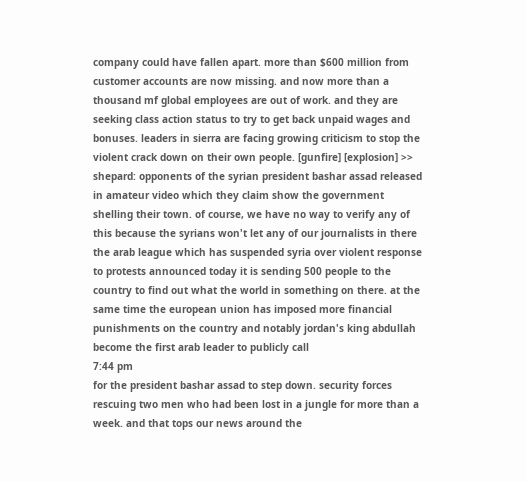company could have fallen apart. more than $600 million from customer accounts are now missing. and now more than a thousand mf global employees are out of work. and they are seeking class action status to try to get back unpaid wages and bonuses. leaders in sierra are facing growing criticism to stop the violent crack down on their own people. [gunfire] [explosion] >> shepard: opponents of the syrian president bashar assad released in amateur video which they claim show the government shelling their town. of course, we have no way to verify any of this because the syrians won't let any of our journalists in there the arab league which has suspended syria over violent response to protests announced today it is sending 500 people to the country to find out what the world in something on there. at the same time the european union has imposed more financial punishments on the country and notably jordan's king abdullah become the first arab leader to publicly call
7:44 pm
for the president bashar assad to step down. security forces rescuing two men who had been lost in a jungle for more than a week. and that tops our news around the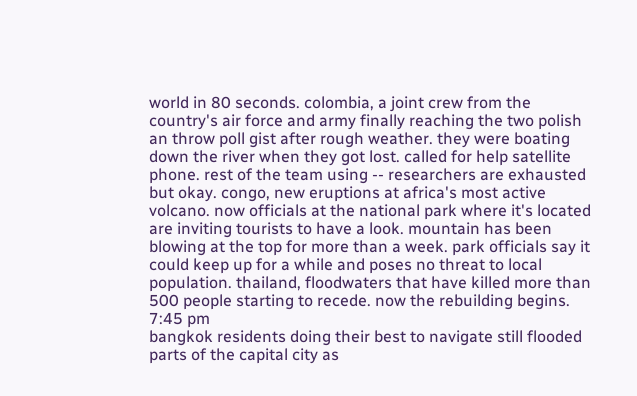world in 80 seconds. colombia, a joint crew from the country's air force and army finally reaching the two polish an throw poll gist after rough weather. they were boating down the river when they got lost. called for help satellite phone. rest of the team using -- researchers are exhausted but okay. congo, new eruptions at africa's most active volcano. now officials at the national park where it's located are inviting tourists to have a look. mountain has been blowing at the top for more than a week. park officials say it could keep up for a while and poses no threat to local population. thailand, floodwaters that have killed more than 500 people starting to recede. now the rebuilding begins.
7:45 pm
bangkok residents doing their best to navigate still flooded parts of the capital city as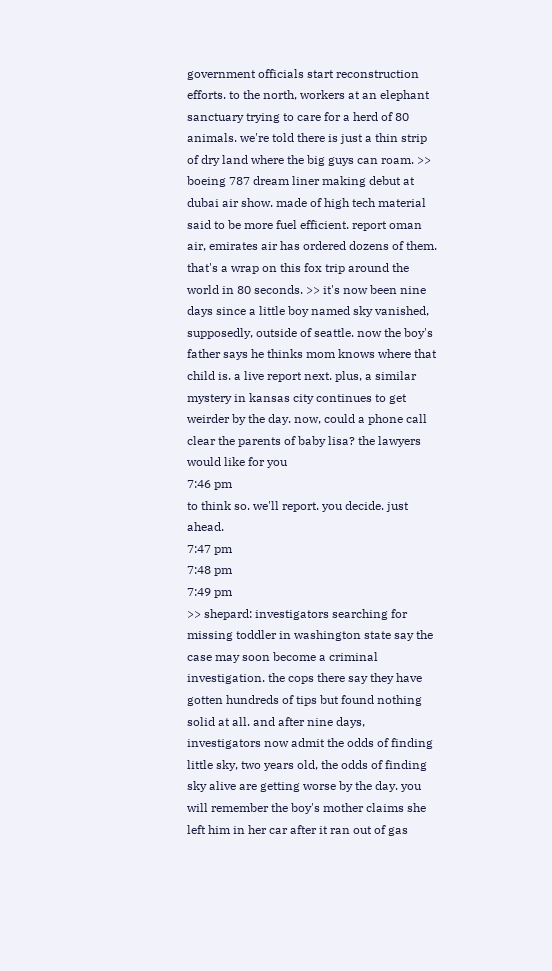government officials start reconstruction efforts. to the north, workers at an elephant sanctuary trying to care for a herd of 80 animals. we're told there is just a thin strip of dry land where the big guys can roam. >> boeing 787 dream liner making debut at dubai air show. made of high tech material said to be more fuel efficient. report oman air, emirates air has ordered dozens of them. that's a wrap on this fox trip around the world in 80 seconds. >> it's now been nine days since a little boy named sky vanished, supposedly, outside of seattle. now the boy's father says he thinks mom knows where that child is. a live report next. plus, a similar mystery in kansas city continues to get weirder by the day. now, could a phone call clear the parents of baby lisa? the lawyers would like for you
7:46 pm
to think so. we'll report. you decide. just ahead.
7:47 pm
7:48 pm
7:49 pm
>> shepard: investigators searching for missing toddler in washington state say the case may soon become a criminal investigation. the cops there say they have gotten hundreds of tips but found nothing solid at all. and after nine days, investigators now admit the odds of finding little sky, two years old, the odds of finding sky alive are getting worse by the day. you will remember the boy's mother claims she left him in her car after it ran out of gas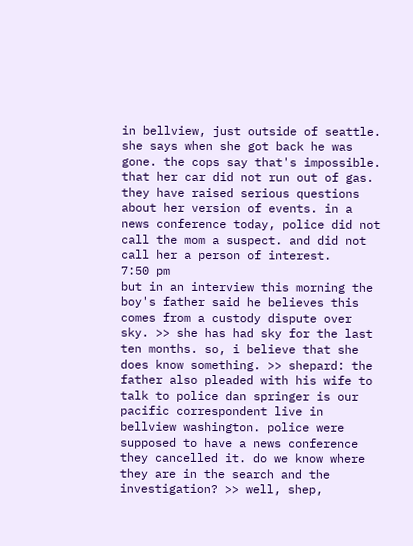in bellview, just outside of seattle. she says when she got back he was gone. the cops say that's impossible. that her car did not run out of gas. they have raised serious questions about her version of events. in a news conference today, police did not call the mom a suspect. and did not call her a person of interest.
7:50 pm
but in an interview this morning the boy's father said he believes this comes from a custody dispute over sky. >> she has had sky for the last ten months. so, i believe that she does know something. >> shepard: the father also pleaded with his wife to talk to police dan springer is our pacific correspondent live in bellview washington. police were supposed to have a news conference they cancelled it. do we know where they are in the search and the investigation? >> well, shep,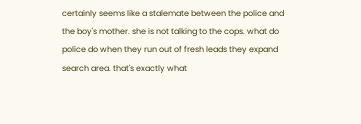certainly seems like a stalemate between the police and the boy's mother. she is not talking to the cops. what do police do when they run out of fresh leads they expand search area. that's exactly what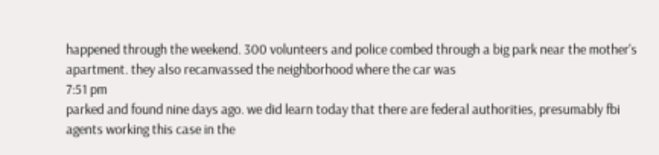happened through the weekend. 300 volunteers and police combed through a big park near the mother's apartment. they also recanvassed the neighborhood where the car was
7:51 pm
parked and found nine days ago. we did learn today that there are federal authorities, presumably fbi agents working this case in the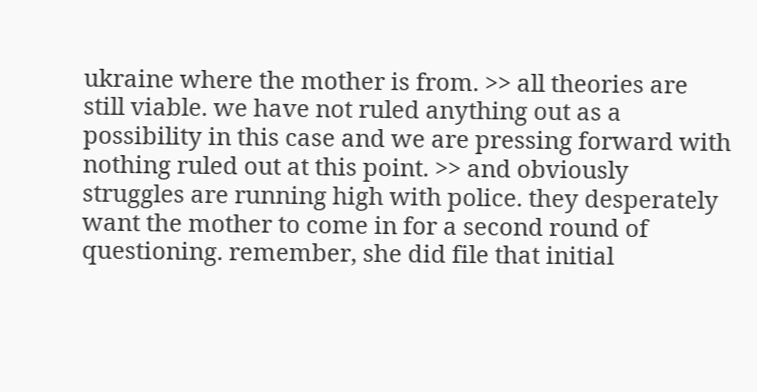ukraine where the mother is from. >> all theories are still viable. we have not ruled anything out as a possibility in this case and we are pressing forward with nothing ruled out at this point. >> and obviously struggles are running high with police. they desperately want the mother to come in for a second round of questioning. remember, she did file that initial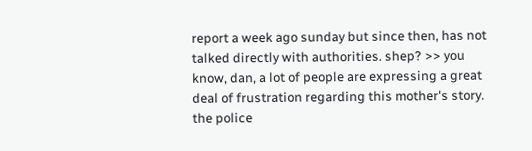report a week ago sunday but since then, has not talked directly with authorities. shep? >> you know, dan, a lot of people are expressing a great deal of frustration regarding this mother's story. the police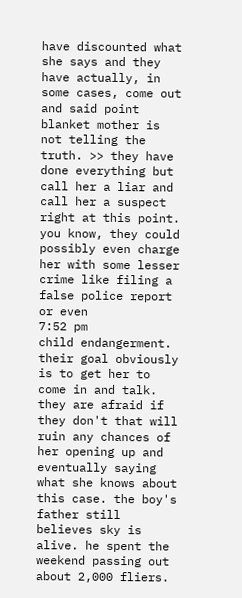have discounted what she says and they have actually, in some cases, come out and said point blanket mother is not telling the truth. >> they have done everything but call her a liar and call her a suspect right at this point. you know, they could possibly even charge her with some lesser crime like filing a false police report or even
7:52 pm
child endangerment. their goal obviously is to get her to come in and talk. they are afraid if they don't that will ruin any chances of her opening up and eventually saying what she knows about this case. the boy's father still believes sky is alive. he spent the weekend passing out about 2,000 fliers.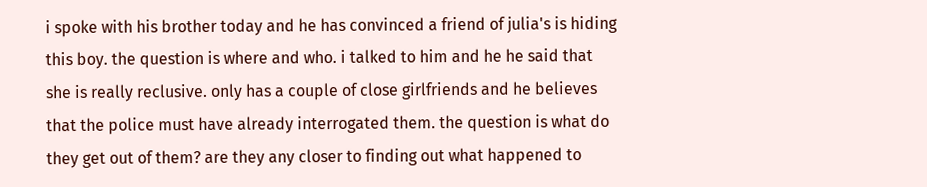i spoke with his brother today and he has convinced a friend of julia's is hiding this boy. the question is where and who. i talked to him and he he said that she is really reclusive. only has a couple of close girlfriends and he believes that the police must have already interrogated them. the question is what do they get out of them? are they any closer to finding out what happened to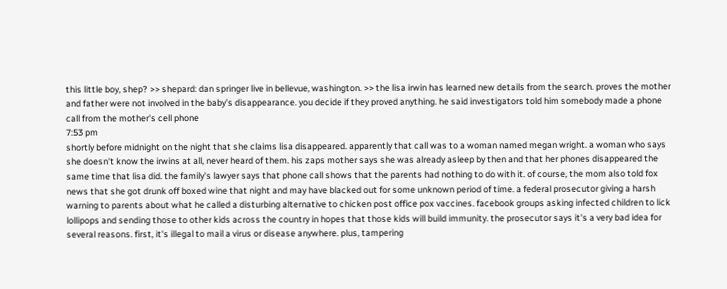this little boy, shep? >> shepard: dan springer live in bellevue, washington. >> the lisa irwin has learned new details from the search. proves the mother and father were not involved in the baby's disappearance. you decide if they proved anything. he said investigators told him somebody made a phone call from the mother's cell phone
7:53 pm
shortly before midnight on the night that she claims lisa disappeared. apparently that call was to a woman named megan wright. a woman who says she doesn't know the irwins at all, never heard of them. his zaps mother says she was already asleep by then and that her phones disappeared the same time that lisa did. the family's lawyer says that phone call shows that the parents had nothing to do with it. of course, the mom also told fox news that she got drunk off boxed wine that night and may have blacked out for some unknown period of time. a federal prosecutor giving a harsh warning to parents about what he called a disturbing alternative to chicken post office pox vaccines. facebook groups asking infected children to lick lollipops and sending those to other kids across the country in hopes that those kids will build immunity. the prosecutor says it's a very bad idea for several reasons. first, it's illegal to mail a virus or disease anywhere. plus, tampering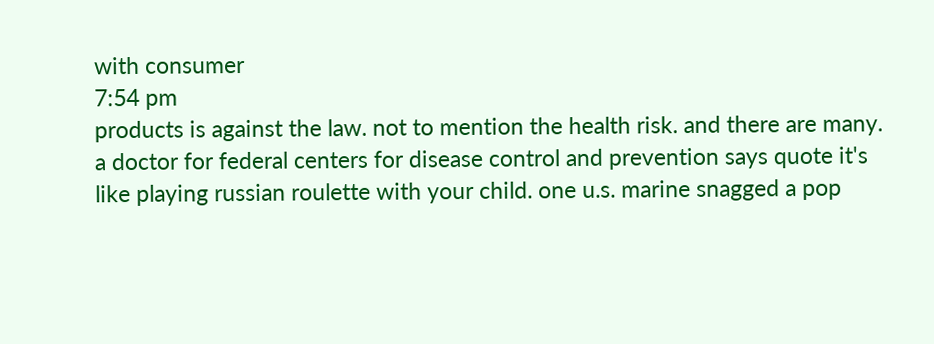with consumer
7:54 pm
products is against the law. not to mention the health risk. and there are many. a doctor for federal centers for disease control and prevention says quote it's like playing russian roulette with your child. one u.s. marine snagged a pop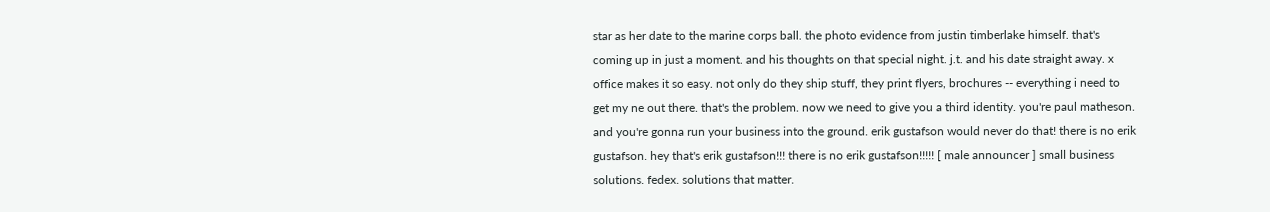star as her date to the marine corps ball. the photo evidence from justin timberlake himself. that's coming up in just a moment. and his thoughts on that special night. j.t. and his date straight away. x office makes it so easy. not only do they ship stuff, they print flyers, brochures -- everything i need to get my ne out there. that's the problem. now we need to give you a third identity. you're paul matheson. and you're gonna run your business into the ground. erik gustafson would never do that! there is no erik gustafson. hey that's erik gustafson!!! there is no erik gustafson!!!!! [ male announcer ] small business solutions. fedex. solutions that matter.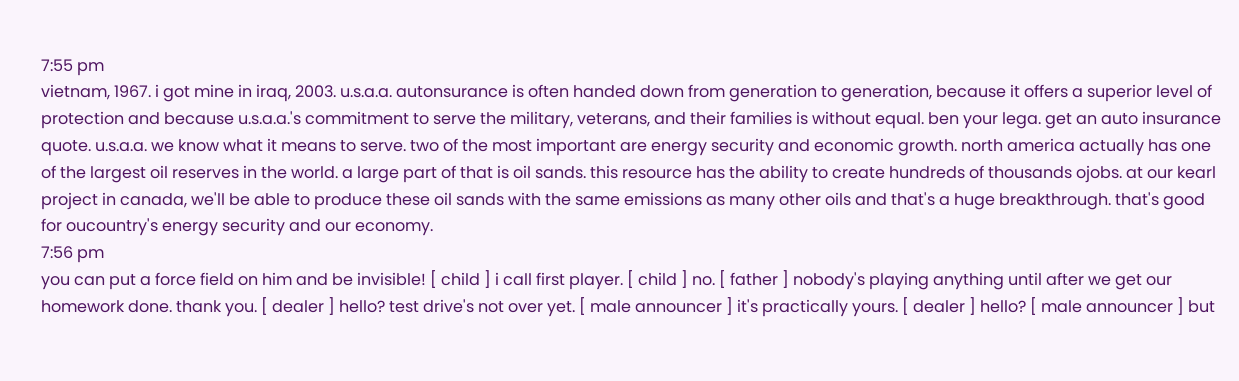7:55 pm
vietnam, 1967. i got mine in iraq, 2003. u.s.a.a. autonsurance is often handed down from generation to generation, because it offers a superior level of protection and because u.s.a.a.'s commitment to serve the military, veterans, and their families is without equal. ben your lega. get an auto insurance quote. u.s.a.a. we know what it means to serve. two of the most important are energy security and economic growth. north america actually has one of the largest oil reserves in the world. a large part of that is oil sands. this resource has the ability to create hundreds of thousands ojobs. at our kearl project in canada, we'll be able to produce these oil sands with the same emissions as many other oils and that's a huge breakthrough. that's good for oucountry's energy security and our economy.
7:56 pm
you can put a force field on him and be invisible! [ child ] i call first player. [ child ] no. [ father ] nobody's playing anything until after we get our homework done. thank you. [ dealer ] hello? test drive's not over yet. [ male announcer ] it's practically yours. [ dealer ] hello? [ male announcer ] but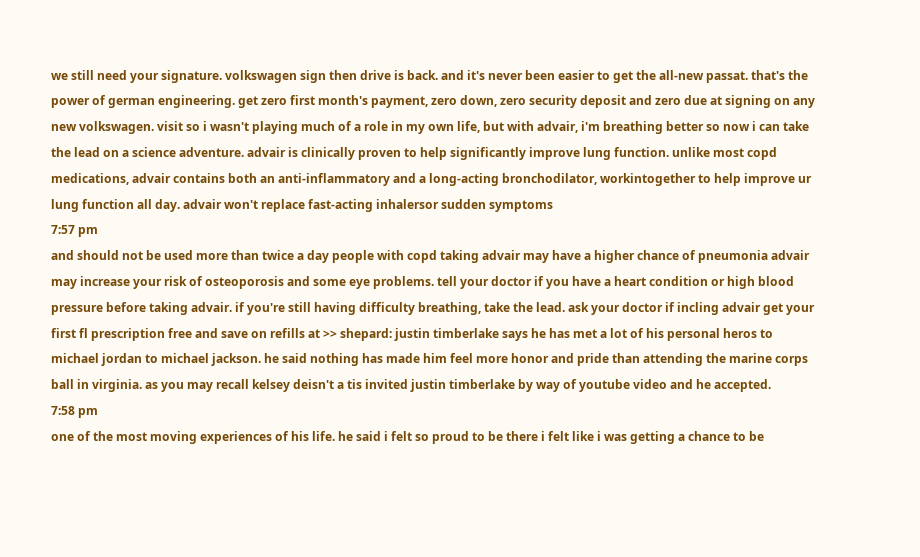we still need your signature. volkswagen sign then drive is back. and it's never been easier to get the all-new passat. that's the power of german engineering. get zero first month's payment, zero down, zero security deposit and zero due at signing on any new volkswagen. visit so i wasn't playing much of a role in my own life, but with advair, i'm breathing better so now i can take the lead on a science adventure. advair is clinically proven to help significantly improve lung function. unlike most copd medications, advair contains both an anti-inflammatory and a long-acting bronchodilator, workintogether to help improve ur lung function all day. advair won't replace fast-acting inhalersor sudden symptoms
7:57 pm
and should not be used more than twice a day people with copd taking advair may have a higher chance of pneumonia advair may increase your risk of osteoporosis and some eye problems. tell your doctor if you have a heart condition or high blood pressure before taking advair. if you're still having difficulty breathing, take the lead. ask your doctor if incling advair get your first fl prescription free and save on refills at >> shepard: justin timberlake says he has met a lot of his personal heros to michael jordan to michael jackson. he said nothing has made him feel more honor and pride than attending the marine corps ball in virginia. as you may recall kelsey deisn't a tis invited justin timberlake by way of youtube video and he accepted.
7:58 pm
one of the most moving experiences of his life. he said i felt so proud to be there i felt like i was getting a chance to be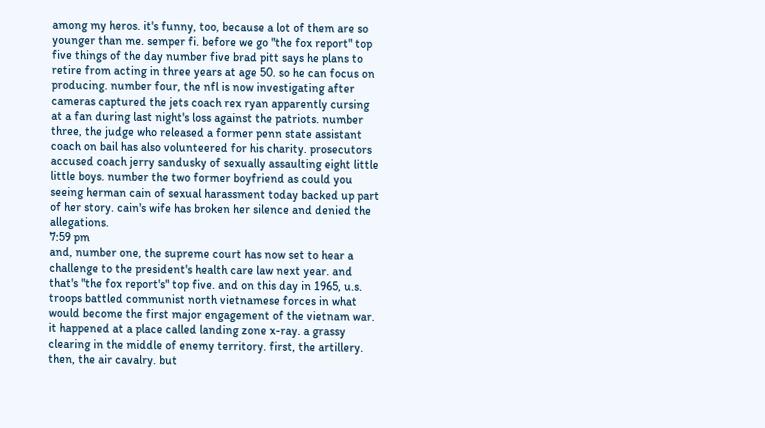among my heros. it's funny, too, because a lot of them are so younger than me. semper fi. before we go "the fox report" top five things of the day number five brad pitt says he plans to retire from acting in three years at age 50. so he can focus on producing. number four, the nfl is now investigating after cameras captured the jets coach rex ryan apparently cursing at a fan during last night's loss against the patriots. number three, the judge who released a former penn state assistant coach on bail has also volunteered for his charity. prosecutors accused coach jerry sandusky of sexually assaulting eight little little boys. number the two former boyfriend as could you seeing herman cain of sexual harassment today backed up part of her story. cain's wife has broken her silence and denied the allegations.
7:59 pm
and, number one, the supreme court has now set to hear a challenge to the president's health care law next year. and that's "the fox report's" top five. and on this day in 1965, u.s. troops battled communist north vietnamese forces in what would become the first major engagement of the vietnam war. it happened at a place called landing zone x-ray. a grassy clearing in the middle of enemy territory. first, the artillery. then, the air cavalry. but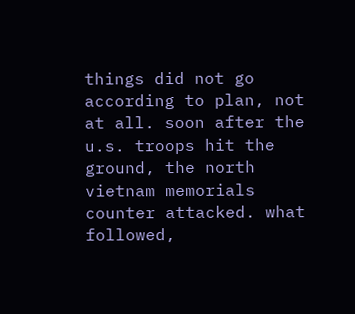things did not go according to plan, not at all. soon after the u.s. troops hit the ground, the north vietnam memorials counter attacked. what followed,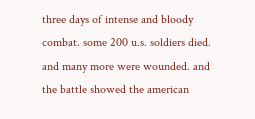three days of intense and bloody combat. some 200 u.s. soldiers died. and many more were wounded. and the battle showed the american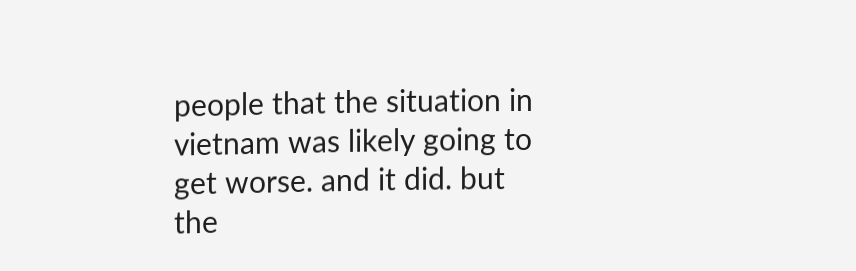people that the situation in vietnam was likely going to get worse. and it did. but the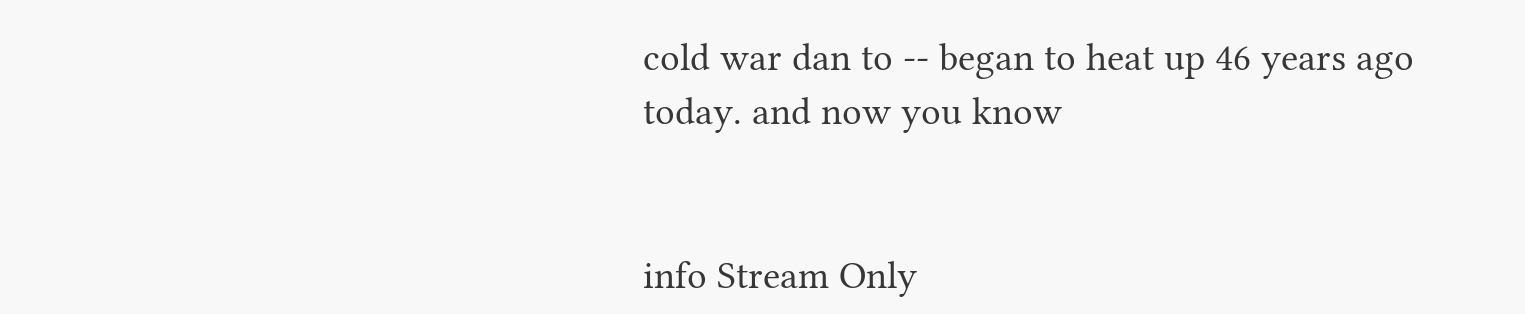cold war dan to -- began to heat up 46 years ago today. and now you know


info Stream Only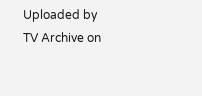Uploaded by TV Archive on